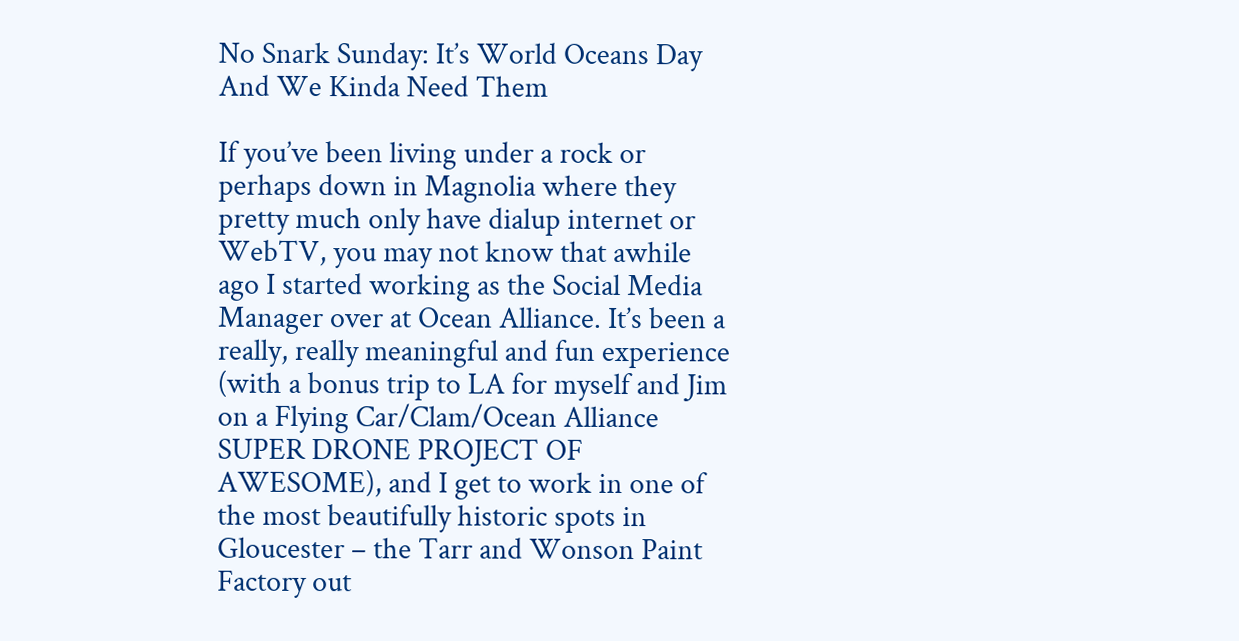No Snark Sunday: It’s World Oceans Day And We Kinda Need Them

If you’ve been living under a rock or perhaps down in Magnolia where they pretty much only have dialup internet or WebTV, you may not know that awhile ago I started working as the Social Media Manager over at Ocean Alliance. It’s been a really, really meaningful and fun experience (with a bonus trip to LA for myself and Jim on a Flying Car/Clam/Ocean Alliance SUPER DRONE PROJECT OF AWESOME), and I get to work in one of the most beautifully historic spots in Gloucester – the Tarr and Wonson Paint Factory out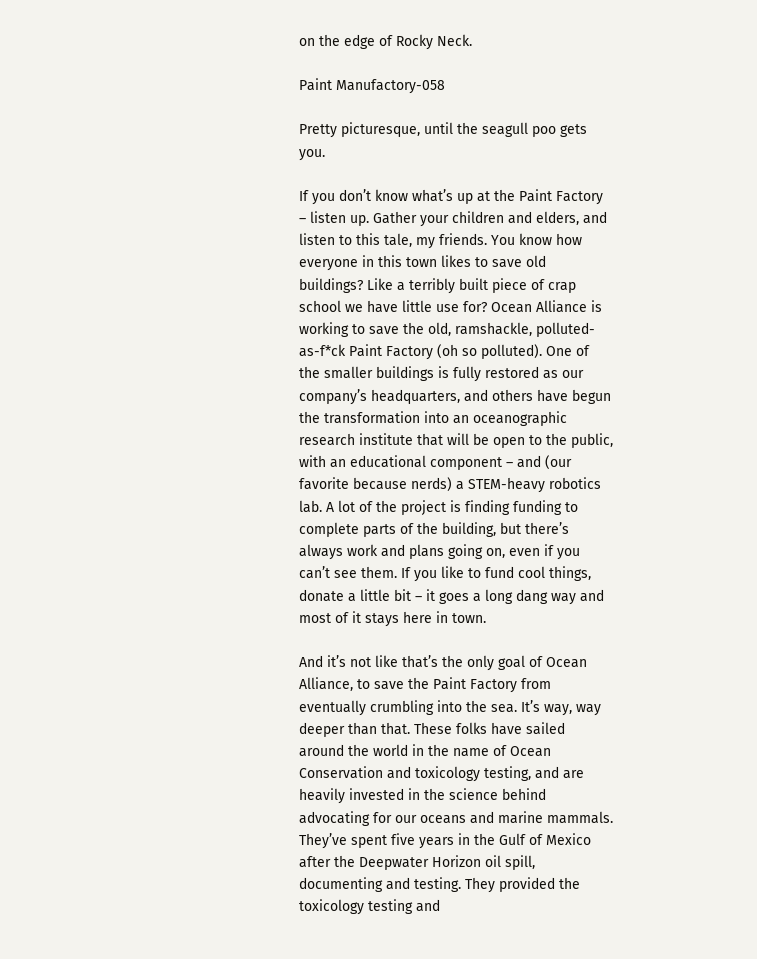on the edge of Rocky Neck.

Paint Manufactory-058

Pretty picturesque, until the seagull poo gets you.

If you don’t know what’s up at the Paint Factory – listen up. Gather your children and elders, and listen to this tale, my friends. You know how everyone in this town likes to save old buildings? Like a terribly built piece of crap school we have little use for? Ocean Alliance is working to save the old, ramshackle, polluted-as-f*ck Paint Factory (oh so polluted). One of the smaller buildings is fully restored as our company’s headquarters, and others have begun the transformation into an oceanographic research institute that will be open to the public, with an educational component – and (our favorite because nerds) a STEM-heavy robotics lab. A lot of the project is finding funding to complete parts of the building, but there’s always work and plans going on, even if you can’t see them. If you like to fund cool things, donate a little bit – it goes a long dang way and most of it stays here in town.

And it’s not like that’s the only goal of Ocean Alliance, to save the Paint Factory from eventually crumbling into the sea. It’s way, way deeper than that. These folks have sailed around the world in the name of Ocean Conservation and toxicology testing, and are heavily invested in the science behind advocating for our oceans and marine mammals. They’ve spent five years in the Gulf of Mexico after the Deepwater Horizon oil spill, documenting and testing. They provided the toxicology testing and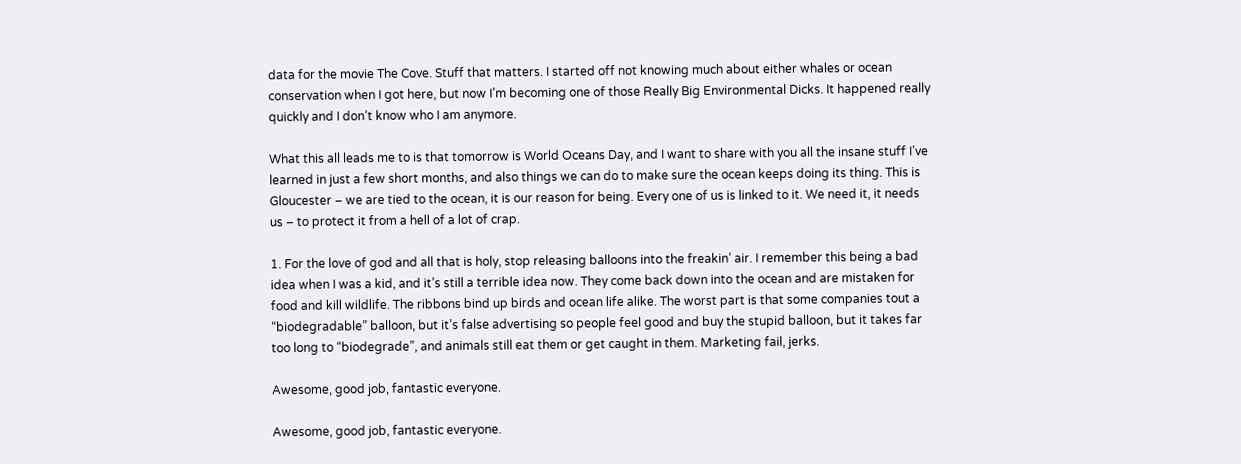data for the movie The Cove. Stuff that matters. I started off not knowing much about either whales or ocean conservation when I got here, but now I’m becoming one of those Really Big Environmental Dicks. It happened really quickly and I don’t know who I am anymore.

What this all leads me to is that tomorrow is World Oceans Day, and I want to share with you all the insane stuff I’ve learned in just a few short months, and also things we can do to make sure the ocean keeps doing its thing. This is Gloucester – we are tied to the ocean, it is our reason for being. Every one of us is linked to it. We need it, it needs us – to protect it from a hell of a lot of crap.

1. For the love of god and all that is holy, stop releasing balloons into the freakin’ air. I remember this being a bad idea when I was a kid, and it’s still a terrible idea now. They come back down into the ocean and are mistaken for food and kill wildlife. The ribbons bind up birds and ocean life alike. The worst part is that some companies tout a “biodegradable” balloon, but it’s false advertising so people feel good and buy the stupid balloon, but it takes far too long to “biodegrade”, and animals still eat them or get caught in them. Marketing fail, jerks.

Awesome, good job, fantastic everyone.

Awesome, good job, fantastic everyone.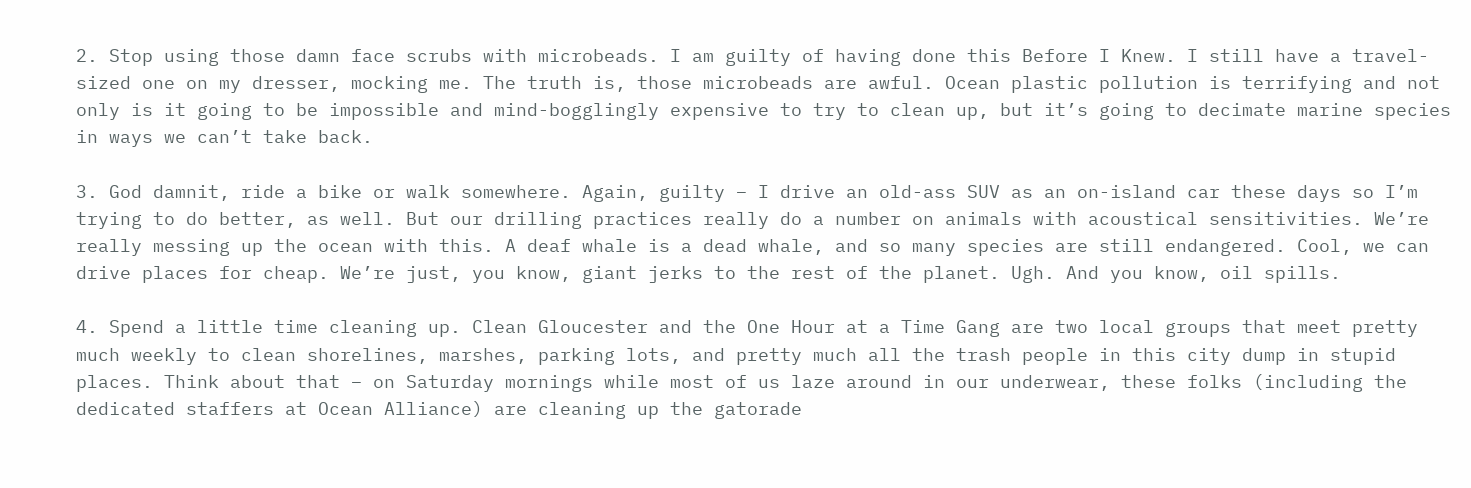2. Stop using those damn face scrubs with microbeads. I am guilty of having done this Before I Knew. I still have a travel-sized one on my dresser, mocking me. The truth is, those microbeads are awful. Ocean plastic pollution is terrifying and not only is it going to be impossible and mind-bogglingly expensive to try to clean up, but it’s going to decimate marine species in ways we can’t take back.

3. God damnit, ride a bike or walk somewhere. Again, guilty – I drive an old-ass SUV as an on-island car these days so I’m trying to do better, as well. But our drilling practices really do a number on animals with acoustical sensitivities. We’re really messing up the ocean with this. A deaf whale is a dead whale, and so many species are still endangered. Cool, we can drive places for cheap. We’re just, you know, giant jerks to the rest of the planet. Ugh. And you know, oil spills.

4. Spend a little time cleaning up. Clean Gloucester and the One Hour at a Time Gang are two local groups that meet pretty much weekly to clean shorelines, marshes, parking lots, and pretty much all the trash people in this city dump in stupid places. Think about that – on Saturday mornings while most of us laze around in our underwear, these folks (including the dedicated staffers at Ocean Alliance) are cleaning up the gatorade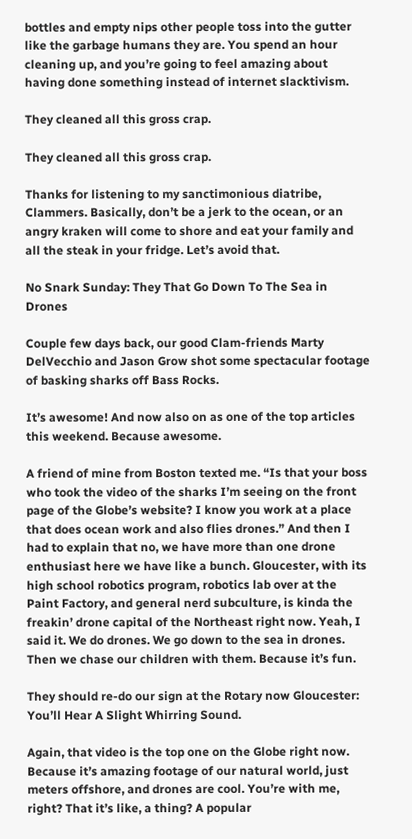bottles and empty nips other people toss into the gutter like the garbage humans they are. You spend an hour cleaning up, and you’re going to feel amazing about having done something instead of internet slacktivism.

They cleaned all this gross crap.

They cleaned all this gross crap.

Thanks for listening to my sanctimonious diatribe, Clammers. Basically, don’t be a jerk to the ocean, or an angry kraken will come to shore and eat your family and all the steak in your fridge. Let’s avoid that.

No Snark Sunday: They That Go Down To The Sea in Drones

Couple few days back, our good Clam-friends Marty DelVecchio and Jason Grow shot some spectacular footage of basking sharks off Bass Rocks.

It’s awesome! And now also on as one of the top articles this weekend. Because awesome.

A friend of mine from Boston texted me. “Is that your boss who took the video of the sharks I’m seeing on the front page of the Globe’s website? I know you work at a place that does ocean work and also flies drones.” And then I had to explain that no, we have more than one drone enthusiast here we have like a bunch. Gloucester, with its high school robotics program, robotics lab over at the Paint Factory, and general nerd subculture, is kinda the freakin’ drone capital of the Northeast right now. Yeah, I said it. We do drones. We go down to the sea in drones. Then we chase our children with them. Because it’s fun.

They should re-do our sign at the Rotary now Gloucester: You’ll Hear A Slight Whirring Sound.

Again, that video is the top one on the Globe right now. Because it’s amazing footage of our natural world, just meters offshore, and drones are cool. You’re with me, right? That it’s like, a thing? A popular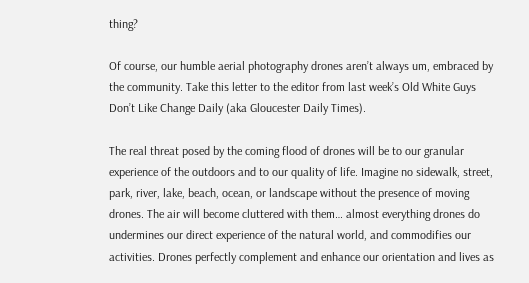thing?

Of course, our humble aerial photography drones aren’t always um, embraced by the community. Take this letter to the editor from last week’s Old White Guys Don’t Like Change Daily (aka Gloucester Daily Times).

The real threat posed by the coming flood of drones will be to our granular experience of the outdoors and to our quality of life. Imagine no sidewalk, street, park, river, lake, beach, ocean, or landscape without the presence of moving drones. The air will become cluttered with them… almost everything drones do undermines our direct experience of the natural world, and commodifies our activities. Drones perfectly complement and enhance our orientation and lives as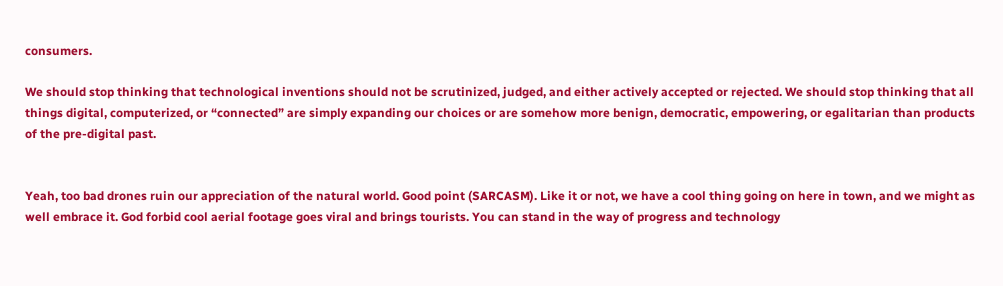consumers.

We should stop thinking that technological inventions should not be scrutinized, judged, and either actively accepted or rejected. We should stop thinking that all things digital, computerized, or “connected” are simply expanding our choices or are somehow more benign, democratic, empowering, or egalitarian than products of the pre-digital past.


Yeah, too bad drones ruin our appreciation of the natural world. Good point (SARCASM). Like it or not, we have a cool thing going on here in town, and we might as well embrace it. God forbid cool aerial footage goes viral and brings tourists. You can stand in the way of progress and technology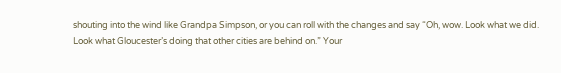shouting into the wind like Grandpa Simpson, or you can roll with the changes and say “Oh, wow. Look what we did. Look what Gloucester’s doing that other cities are behind on.” Your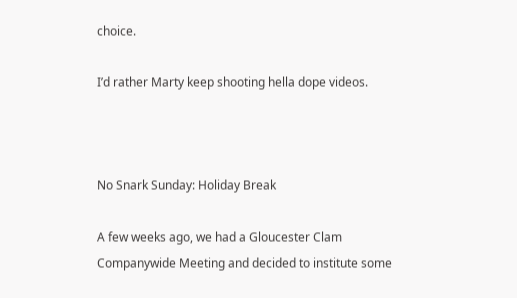choice.

I’d rather Marty keep shooting hella dope videos.



No Snark Sunday: Holiday Break

A few weeks ago, we had a Gloucester Clam Companywide Meeting and decided to institute some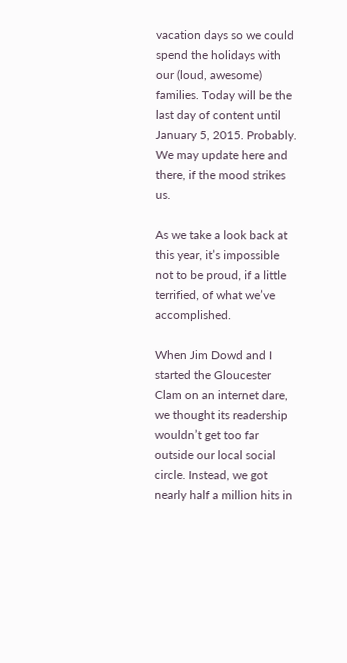vacation days so we could spend the holidays with our (loud, awesome) families. Today will be the last day of content until January 5, 2015. Probably. We may update here and there, if the mood strikes us.

As we take a look back at this year, it’s impossible not to be proud, if a little terrified, of what we’ve accomplished.

When Jim Dowd and I started the Gloucester Clam on an internet dare, we thought its readership wouldn’t get too far outside our local social circle. Instead, we got nearly half a million hits in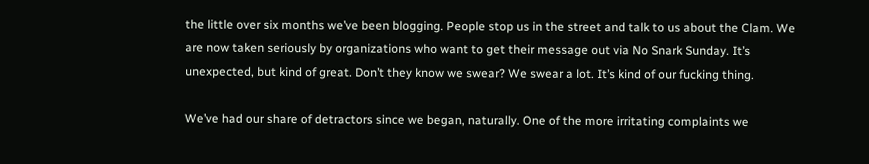the little over six months we’ve been blogging. People stop us in the street and talk to us about the Clam. We are now taken seriously by organizations who want to get their message out via No Snark Sunday. It’s unexpected, but kind of great. Don’t they know we swear? We swear a lot. It’s kind of our fucking thing.

We’ve had our share of detractors since we began, naturally. One of the more irritating complaints we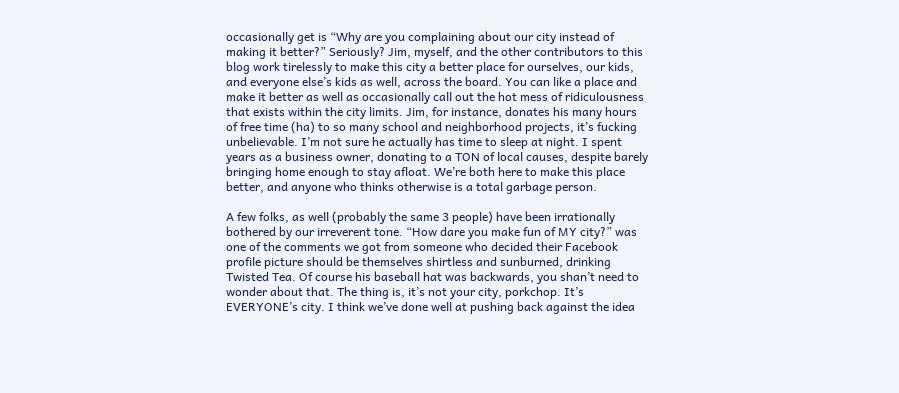occasionally get is “Why are you complaining about our city instead of making it better?” Seriously? Jim, myself, and the other contributors to this blog work tirelessly to make this city a better place for ourselves, our kids, and everyone else’s kids as well, across the board. You can like a place and make it better as well as occasionally call out the hot mess of ridiculousness that exists within the city limits. Jim, for instance, donates his many hours of free time (ha) to so many school and neighborhood projects, it’s fucking unbelievable. I’m not sure he actually has time to sleep at night. I spent years as a business owner, donating to a TON of local causes, despite barely bringing home enough to stay afloat. We’re both here to make this place better, and anyone who thinks otherwise is a total garbage person.

A few folks, as well (probably the same 3 people) have been irrationally bothered by our irreverent tone. “How dare you make fun of MY city?” was one of the comments we got from someone who decided their Facebook profile picture should be themselves shirtless and sunburned, drinking Twisted Tea. Of course his baseball hat was backwards, you shan’t need to wonder about that. The thing is, it’s not your city, porkchop. It’s EVERYONE’s city. I think we’ve done well at pushing back against the idea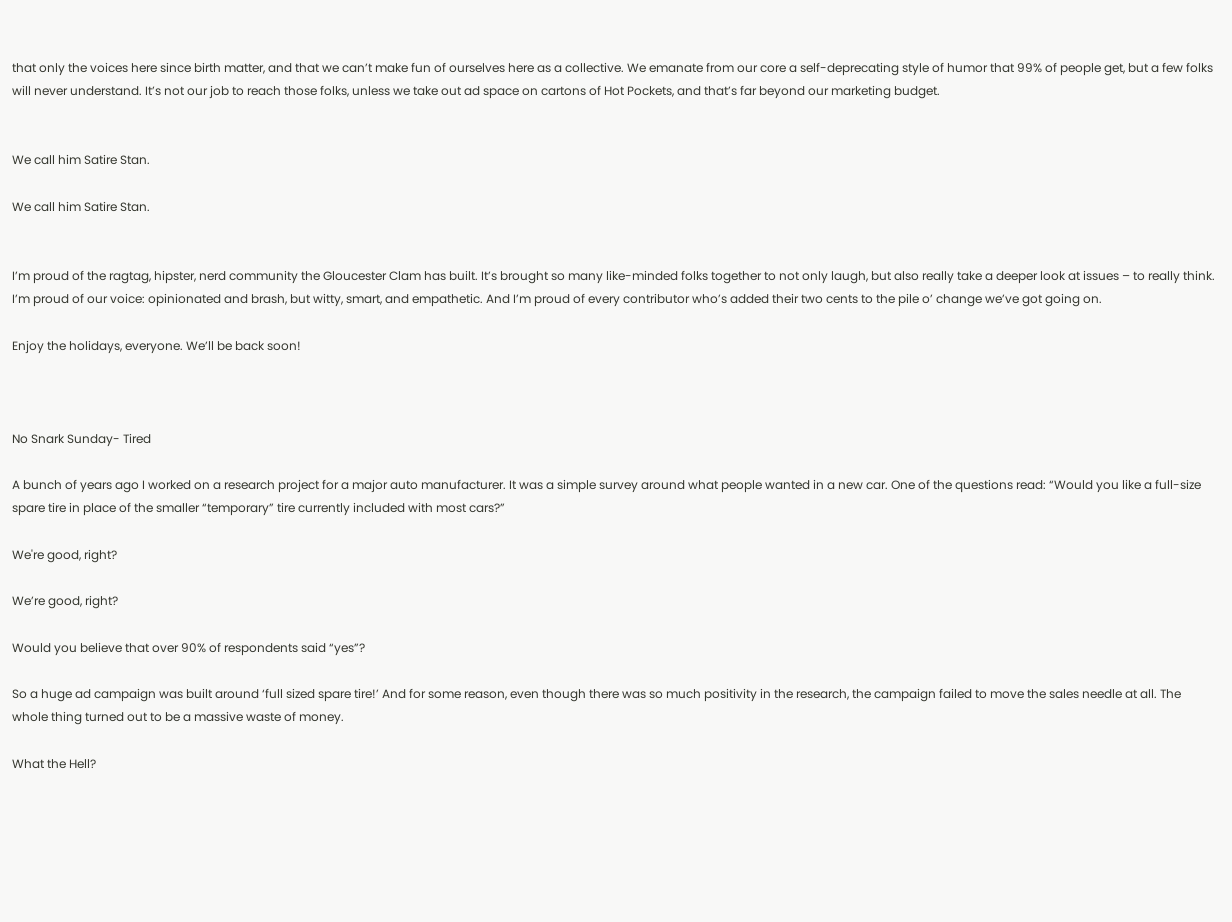that only the voices here since birth matter, and that we can’t make fun of ourselves here as a collective. We emanate from our core a self-deprecating style of humor that 99% of people get, but a few folks will never understand. It’s not our job to reach those folks, unless we take out ad space on cartons of Hot Pockets, and that’s far beyond our marketing budget.


We call him Satire Stan.

We call him Satire Stan.


I’m proud of the ragtag, hipster, nerd community the Gloucester Clam has built. It’s brought so many like-minded folks together to not only laugh, but also really take a deeper look at issues – to really think. I’m proud of our voice: opinionated and brash, but witty, smart, and empathetic. And I’m proud of every contributor who’s added their two cents to the pile o’ change we’ve got going on.

Enjoy the holidays, everyone. We’ll be back soon!



No Snark Sunday- Tired

A bunch of years ago I worked on a research project for a major auto manufacturer. It was a simple survey around what people wanted in a new car. One of the questions read: “Would you like a full-size spare tire in place of the smaller “temporary” tire currently included with most cars?”

We're good, right?

We’re good, right?

Would you believe that over 90% of respondents said “yes”?

So a huge ad campaign was built around ‘full sized spare tire!’ And for some reason, even though there was so much positivity in the research, the campaign failed to move the sales needle at all. The whole thing turned out to be a massive waste of money.

What the Hell?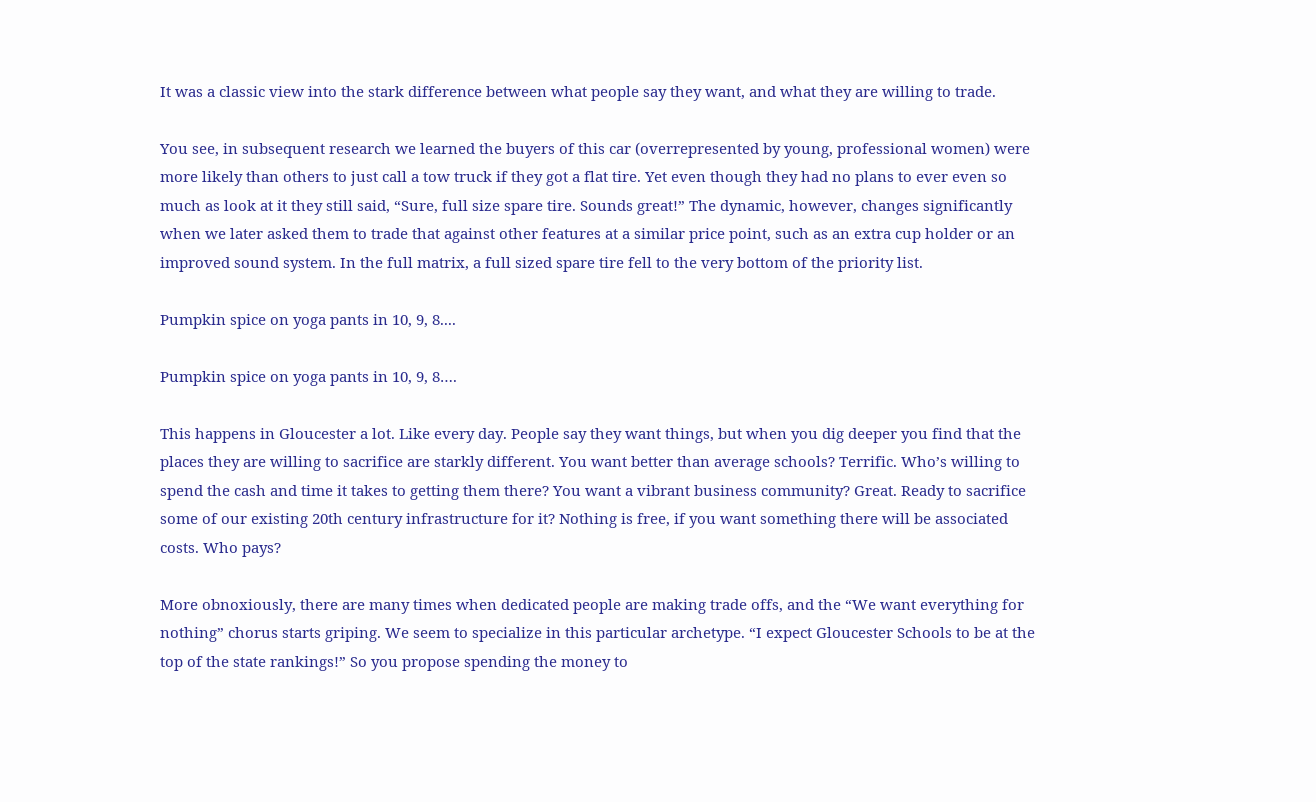It was a classic view into the stark difference between what people say they want, and what they are willing to trade.

You see, in subsequent research we learned the buyers of this car (overrepresented by young, professional women) were more likely than others to just call a tow truck if they got a flat tire. Yet even though they had no plans to ever even so much as look at it they still said, “Sure, full size spare tire. Sounds great!” The dynamic, however, changes significantly when we later asked them to trade that against other features at a similar price point, such as an extra cup holder or an improved sound system. In the full matrix, a full sized spare tire fell to the very bottom of the priority list.

Pumpkin spice on yoga pants in 10, 9, 8....

Pumpkin spice on yoga pants in 10, 9, 8….

This happens in Gloucester a lot. Like every day. People say they want things, but when you dig deeper you find that the places they are willing to sacrifice are starkly different. You want better than average schools? Terrific. Who’s willing to spend the cash and time it takes to getting them there? You want a vibrant business community? Great. Ready to sacrifice some of our existing 20th century infrastructure for it? Nothing is free, if you want something there will be associated costs. Who pays?

More obnoxiously, there are many times when dedicated people are making trade offs, and the “We want everything for nothing” chorus starts griping. We seem to specialize in this particular archetype. “I expect Gloucester Schools to be at the top of the state rankings!” So you propose spending the money to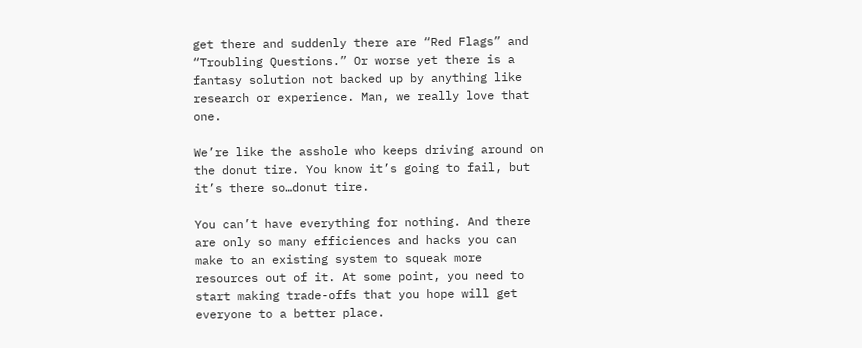get there and suddenly there are “Red Flags” and “Troubling Questions.” Or worse yet there is a fantasy solution not backed up by anything like research or experience. Man, we really love that one.

We’re like the asshole who keeps driving around on the donut tire. You know it’s going to fail, but it’s there so…donut tire.

You can’t have everything for nothing. And there are only so many efficiences and hacks you can make to an existing system to squeak more resources out of it. At some point, you need to start making trade-offs that you hope will get everyone to a better place.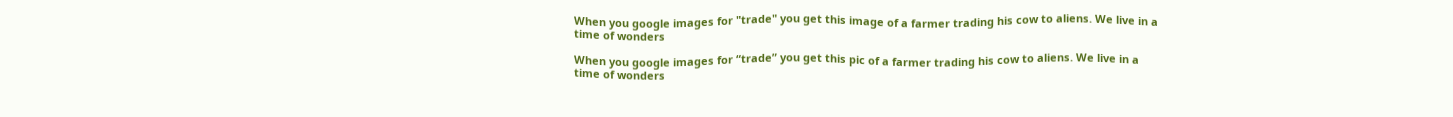When you google images for "trade" you get this image of a farmer trading his cow to aliens. We live in a time of wonders

When you google images for “trade” you get this pic of a farmer trading his cow to aliens. We live in a time of wonders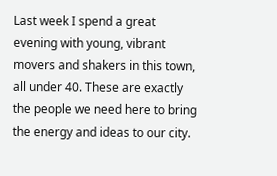Last week I spend a great evening with young, vibrant movers and shakers in this town, all under 40. These are exactly the people we need here to bring the energy and ideas to our city.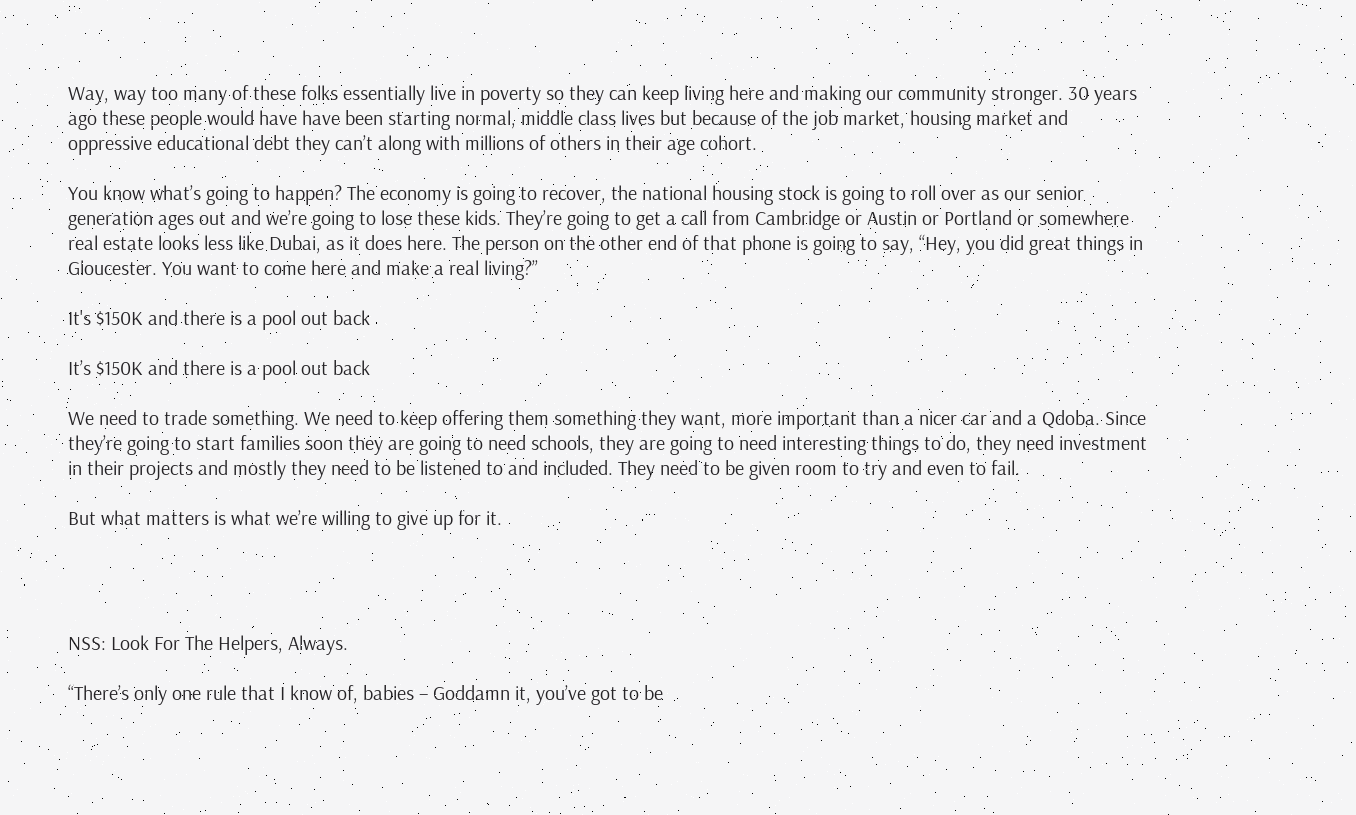Way, way too many of these folks essentially live in poverty so they can keep living here and making our community stronger. 30 years ago these people would have have been starting normal, middle class lives but because of the job market, housing market and oppressive educational debt they can’t along with millions of others in their age cohort.

You know what’s going to happen? The economy is going to recover, the national housing stock is going to roll over as our senior generation ages out and we’re going to lose these kids. They’re going to get a call from Cambridge or Austin or Portland or somewhere real estate looks less like Dubai, as it does here. The person on the other end of that phone is going to say, “Hey, you did great things in Gloucester. You want to come here and make a real living?”

It's $150K and there is a pool out back

It’s $150K and there is a pool out back

We need to trade something. We need to keep offering them something they want, more important than a nicer car and a Qdoba. Since they’re going to start families soon they are going to need schools, they are going to need interesting things to do, they need investment in their projects and mostly they need to be listened to and included. They need to be given room to try and even to fail.

But what matters is what we’re willing to give up for it.




NSS: Look For The Helpers, Always.

“There’s only one rule that I know of, babies – Goddamn it, you’ve got to be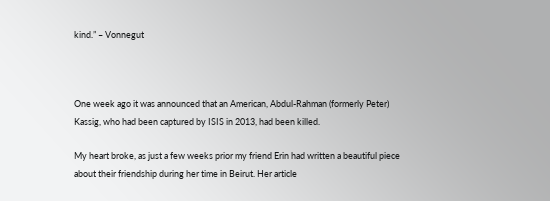kind.” – Vonnegut



One week ago it was announced that an American, Abdul-Rahman (formerly Peter) Kassig, who had been captured by ISIS in 2013, had been killed.

My heart broke, as just a few weeks prior my friend Erin had written a beautiful piece about their friendship during her time in Beirut. Her article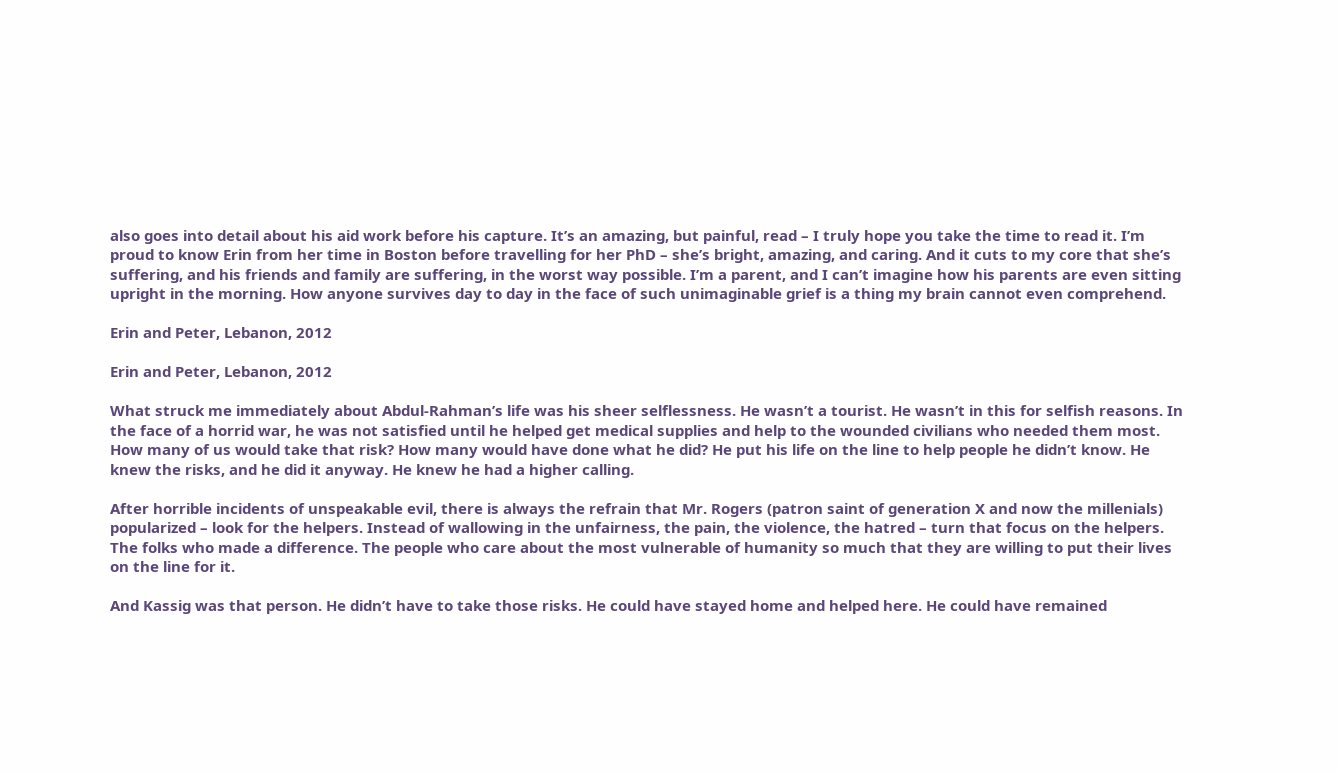also goes into detail about his aid work before his capture. It’s an amazing, but painful, read – I truly hope you take the time to read it. I’m proud to know Erin from her time in Boston before travelling for her PhD – she’s bright, amazing, and caring. And it cuts to my core that she’s suffering, and his friends and family are suffering, in the worst way possible. I’m a parent, and I can’t imagine how his parents are even sitting upright in the morning. How anyone survives day to day in the face of such unimaginable grief is a thing my brain cannot even comprehend.

Erin and Peter, Lebanon, 2012

Erin and Peter, Lebanon, 2012

What struck me immediately about Abdul-Rahman’s life was his sheer selflessness. He wasn’t a tourist. He wasn’t in this for selfish reasons. In the face of a horrid war, he was not satisfied until he helped get medical supplies and help to the wounded civilians who needed them most. How many of us would take that risk? How many would have done what he did? He put his life on the line to help people he didn’t know. He knew the risks, and he did it anyway. He knew he had a higher calling.

After horrible incidents of unspeakable evil, there is always the refrain that Mr. Rogers (patron saint of generation X and now the millenials) popularized – look for the helpers. Instead of wallowing in the unfairness, the pain, the violence, the hatred – turn that focus on the helpers. The folks who made a difference. The people who care about the most vulnerable of humanity so much that they are willing to put their lives on the line for it.

And Kassig was that person. He didn’t have to take those risks. He could have stayed home and helped here. He could have remained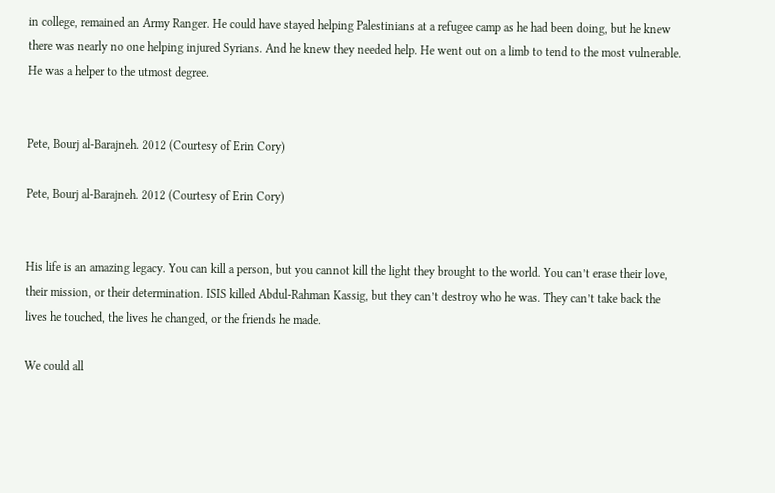in college, remained an Army Ranger. He could have stayed helping Palestinians at a refugee camp as he had been doing, but he knew there was nearly no one helping injured Syrians. And he knew they needed help. He went out on a limb to tend to the most vulnerable. He was a helper to the utmost degree.


Pete, Bourj al-Barajneh. 2012 (Courtesy of Erin Cory)

Pete, Bourj al-Barajneh. 2012 (Courtesy of Erin Cory)


His life is an amazing legacy. You can kill a person, but you cannot kill the light they brought to the world. You can’t erase their love, their mission, or their determination. ISIS killed Abdul-Rahman Kassig, but they can’t destroy who he was. They can’t take back the lives he touched, the lives he changed, or the friends he made.

We could all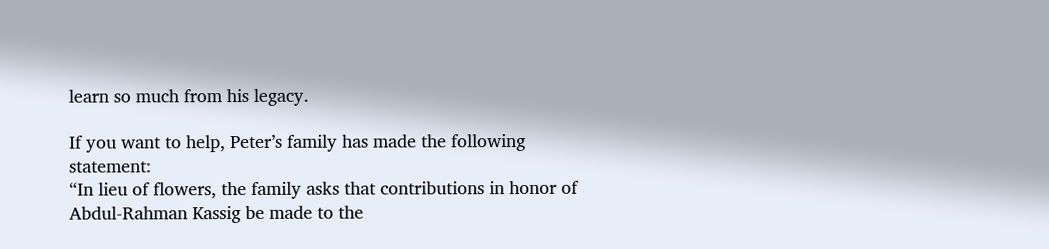learn so much from his legacy.

If you want to help, Peter’s family has made the following statement:
“In lieu of flowers, the family asks that contributions in honor of Abdul-Rahman Kassig be made to the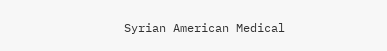Syrian American Medical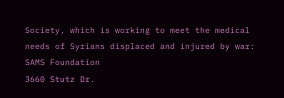Society, which is working to meet the medical needs of Syrians displaced and injured by war:
SAMS Foundation
3660 Stutz Dr.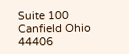Suite 100
Canfield Ohio 44406